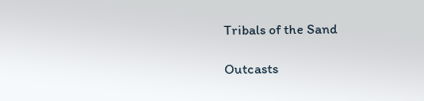Tribals of the Sand

Outcasts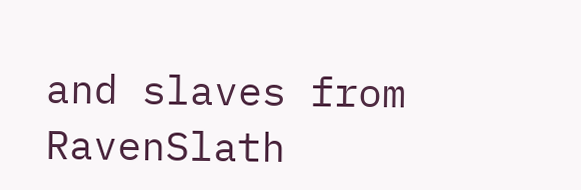and slaves from RavenSlath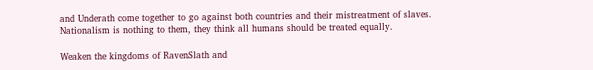and Underath come together to go against both countries and their mistreatment of slaves. Nationalism is nothing to them, they think all humans should be treated equally.

Weaken the kingdoms of RavenSlath and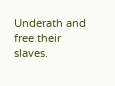Underath and free their slaves.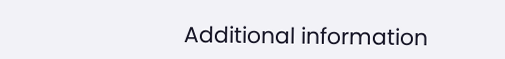Additional information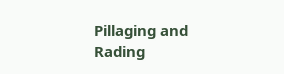Pillaging and Rading